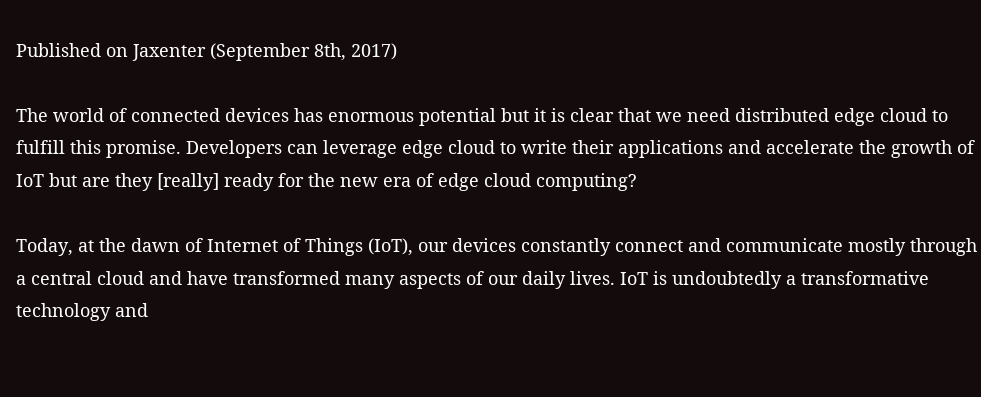Published on Jaxenter (September 8th, 2017)

The world of connected devices has enormous potential but it is clear that we need distributed edge cloud to fulfill this promise. Developers can leverage edge cloud to write their applications and accelerate the growth of IoT but are they [really] ready for the new era of edge cloud computing?

Today, at the dawn of Internet of Things (IoT), our devices constantly connect and communicate mostly through a central cloud and have transformed many aspects of our daily lives. IoT is undoubtedly a transformative technology and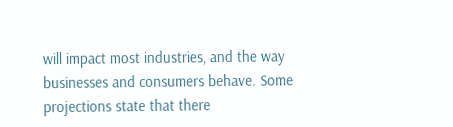will impact most industries, and the way businesses and consumers behave. Some projections state that there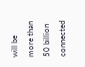will be more than 50 billion connected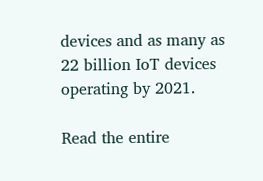devices and as many as 22 billion IoT devices operating by 2021.

Read the entire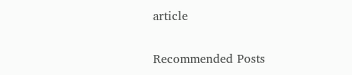article

Recommended Posts